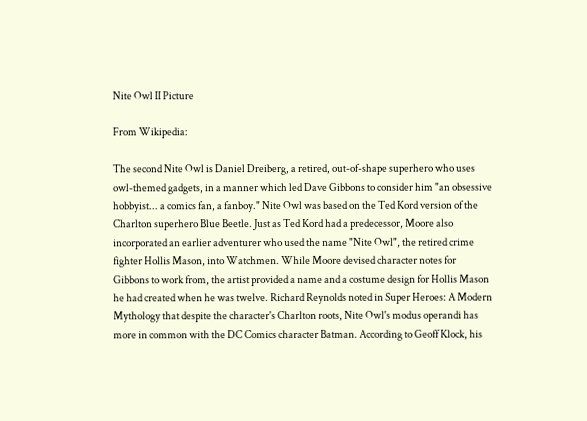Nite Owl II Picture

From Wikipedia:

The second Nite Owl is Daniel Dreiberg, a retired, out-of-shape superhero who uses owl-themed gadgets, in a manner which led Dave Gibbons to consider him "an obsessive hobbyist... a comics fan, a fanboy." Nite Owl was based on the Ted Kord version of the Charlton superhero Blue Beetle. Just as Ted Kord had a predecessor, Moore also incorporated an earlier adventurer who used the name "Nite Owl", the retired crime fighter Hollis Mason, into Watchmen. While Moore devised character notes for Gibbons to work from, the artist provided a name and a costume design for Hollis Mason he had created when he was twelve. Richard Reynolds noted in Super Heroes: A Modern Mythology that despite the character's Charlton roots, Nite Owl's modus operandi has more in common with the DC Comics character Batman. According to Geoff Klock, his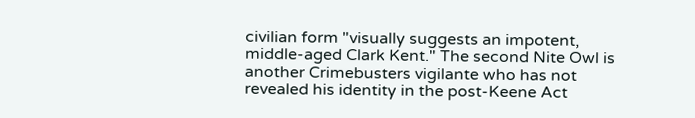civilian form "visually suggests an impotent, middle-aged Clark Kent." The second Nite Owl is another Crimebusters vigilante who has not revealed his identity in the post-Keene Act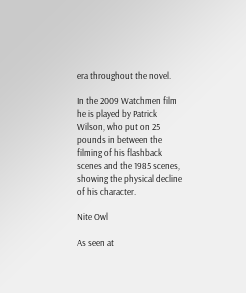era throughout the novel.

In the 2009 Watchmen film he is played by Patrick Wilson, who put on 25 pounds in between the filming of his flashback scenes and the 1985 scenes, showing the physical decline of his character.

Nite Owl

As seen at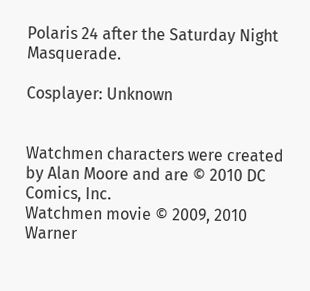Polaris 24 after the Saturday Night Masquerade.

Cosplayer: Unknown


Watchmen characters were created by Alan Moore and are © 2010 DC Comics, Inc.
Watchmen movie © 2009, 2010 Warner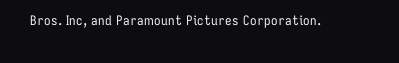Bros. Inc, and Paramount Pictures Corporation.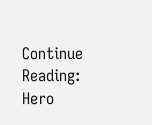Continue Reading: Hero